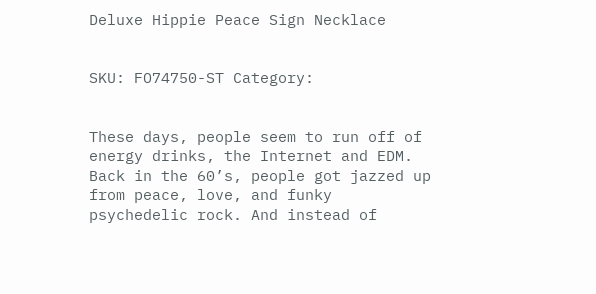Deluxe Hippie Peace Sign Necklace


SKU: FO74750-ST Category:


These days, people seem to run off of energy drinks, the Internet and EDM. Back in the 60’s, people got jazzed up from peace, love, and funky psychedelic rock. And instead of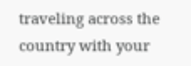traveling across the country with your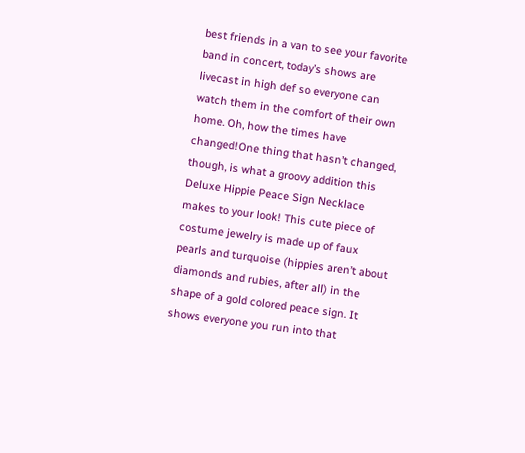best friends in a van to see your favorite band in concert, today’s shows are livecast in high def so everyone can watch them in the comfort of their own home. Oh, how the times have changed!One thing that hasn’t changed, though, is what a groovy addition this Deluxe Hippie Peace Sign Necklace makes to your look! This cute piece of costume jewelry is made up of faux pearls and turquoise (hippies aren’t about diamonds and rubies, after all) in the shape of a gold colored peace sign. It shows everyone you run into that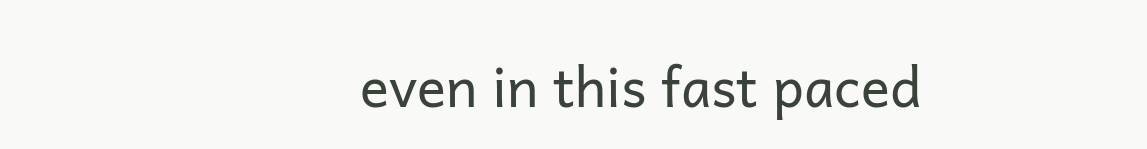even in this fast paced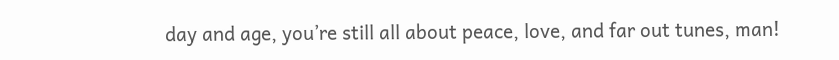day and age, you’re still all about peace, love, and far out tunes, man!